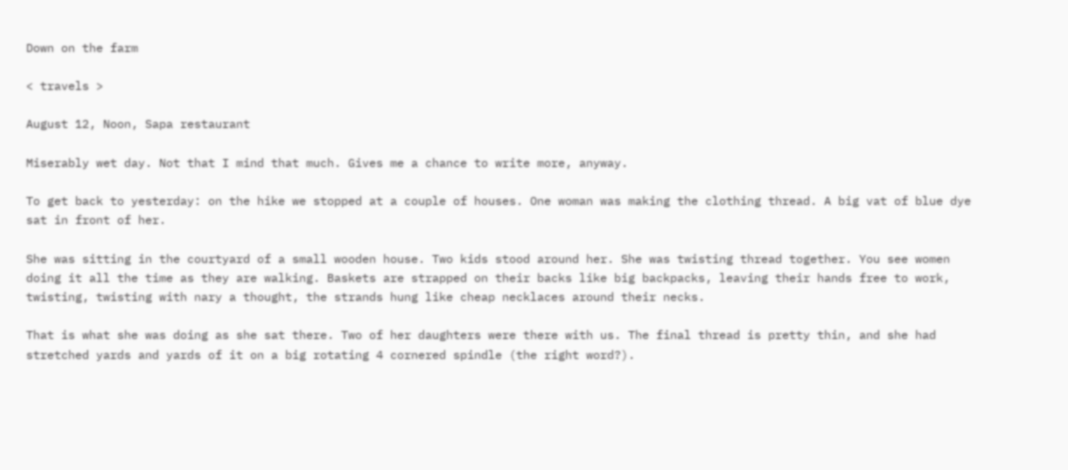Down on the farm

< travels >

August 12, Noon, Sapa restaurant

Miserably wet day. Not that I mind that much. Gives me a chance to write more, anyway.

To get back to yesterday: on the hike we stopped at a couple of houses. One woman was making the clothing thread. A big vat of blue dye sat in front of her.

She was sitting in the courtyard of a small wooden house. Two kids stood around her. She was twisting thread together. You see women doing it all the time as they are walking. Baskets are strapped on their backs like big backpacks, leaving their hands free to work, twisting, twisting with nary a thought, the strands hung like cheap necklaces around their necks.

That is what she was doing as she sat there. Two of her daughters were there with us. The final thread is pretty thin, and she had stretched yards and yards of it on a big rotating 4 cornered spindle (the right word?).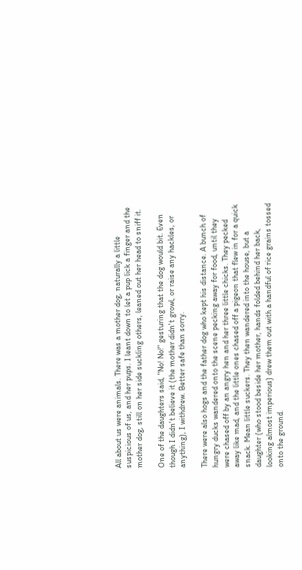All about us were animals. There was a mother dog, naturally a little suspicious of us, and her pups. I leant down to let a pup lick a finger and the mother dog, still on her side suckling others, leaned out her head to sniff it.

One of the daughters said, "No! No!" gesturing that the dog would bit. Even though I didn't believe it (the mother didn't growl, or raise any hackles, or anything), I withdrew. Better safe than sorry.

There were also hogs and the father dog who kept his distance. A bunch of hungry ducks wandered onto the scene pecking away for food, until they were chased off by an angry hen and her three little chicks. They pecked away like mad, and the little ones chased off a pigeon that flew in for a quick snack. Mean little suckers. They then wandered into the house, but a daughter (who stood beside her mother, hands folded behind her back, looking almost imperious) drew them out with a handful of rice grains tossed onto the ground.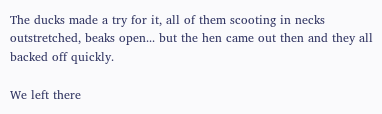The ducks made a try for it, all of them scooting in necks outstretched, beaks open... but the hen came out then and they all backed off quickly.

We left there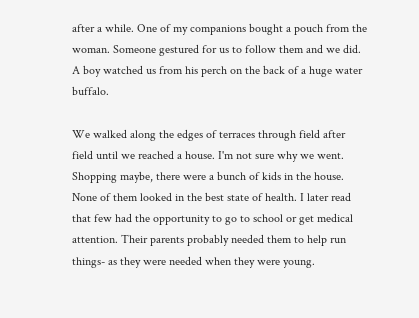after a while. One of my companions bought a pouch from the woman. Someone gestured for us to follow them and we did. A boy watched us from his perch on the back of a huge water buffalo.

We walked along the edges of terraces through field after field until we reached a house. I'm not sure why we went. Shopping maybe, there were a bunch of kids in the house. None of them looked in the best state of health. I later read that few had the opportunity to go to school or get medical attention. Their parents probably needed them to help run things- as they were needed when they were young.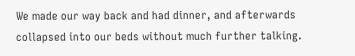We made our way back and had dinner, and afterwards collapsed into our beds without much further talking.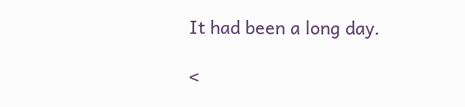It had been a long day.

<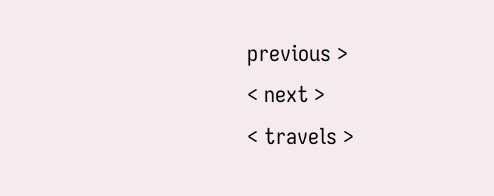previous >
< next >
< travels >